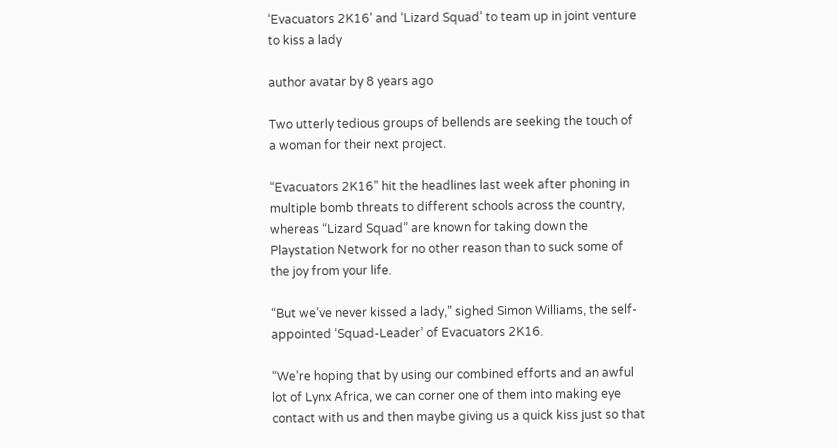‘Evacuators 2K16’ and ‘Lizard Squad’ to team up in joint venture to kiss a lady

author avatar by 8 years ago

Two utterly tedious groups of bellends are seeking the touch of a woman for their next project.

“Evacuators 2K16” hit the headlines last week after phoning in multiple bomb threats to different schools across the country, whereas “Lizard Squad” are known for taking down the Playstation Network for no other reason than to suck some of the joy from your life.

“But we’ve never kissed a lady,” sighed Simon Williams, the self-appointed ‘Squad-Leader’ of Evacuators 2K16.

“We’re hoping that by using our combined efforts and an awful lot of Lynx Africa, we can corner one of them into making eye contact with us and then maybe giving us a quick kiss just so that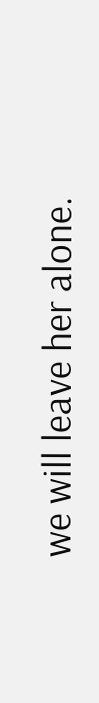we will leave her alone.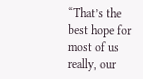“That’s the best hope for most of us really, our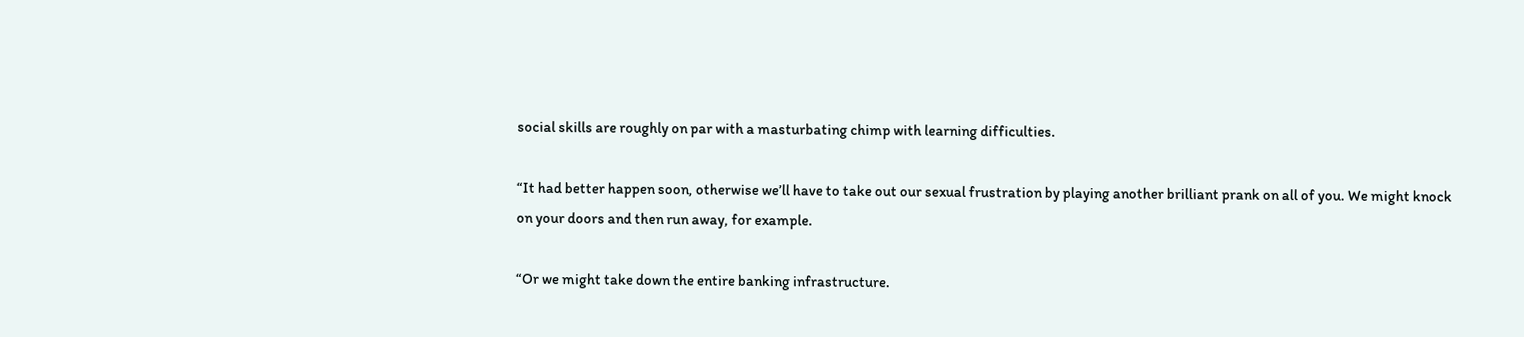social skills are roughly on par with a masturbating chimp with learning difficulties.

“It had better happen soon, otherwise we’ll have to take out our sexual frustration by playing another brilliant prank on all of you. We might knock on your doors and then run away, for example.

“Or we might take down the entire banking infrastructure.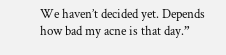We haven’t decided yet. Depends how bad my acne is that day.”